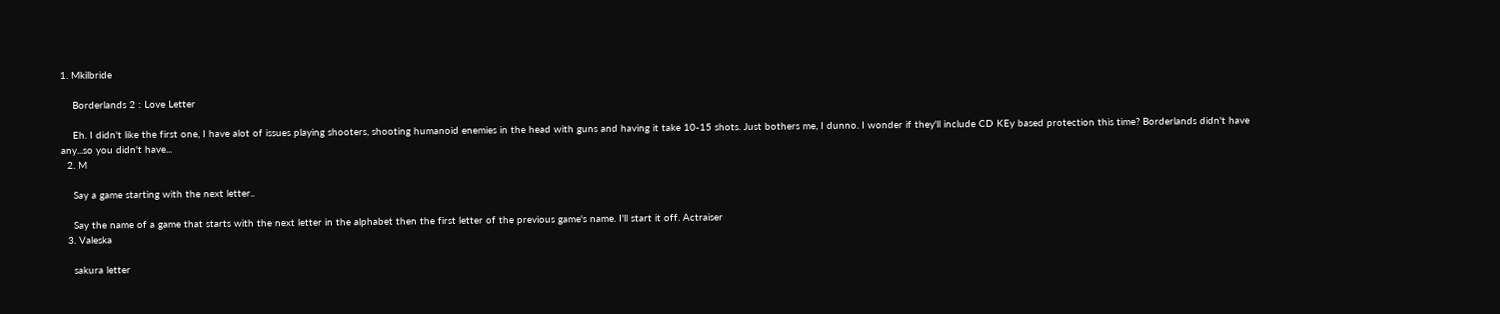1. Mkilbride

    Borderlands 2 : Love Letter

    Eh. I didn't like the first one, I have alot of issues playing shooters, shooting humanoid enemies in the head with guns and having it take 10-15 shots. Just bothers me, I dunno. I wonder if they'll include CD KEy based protection this time? Borderlands didn't have any...so you didn't have...
  2. M

    Say a game starting with the next letter..

    Say the name of a game that starts with the next letter in the alphabet then the first letter of the previous game's name. I'll start it off. Actraiser
  3. Valeska

    sakura letter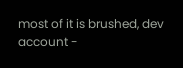most of it is brushed, dev account -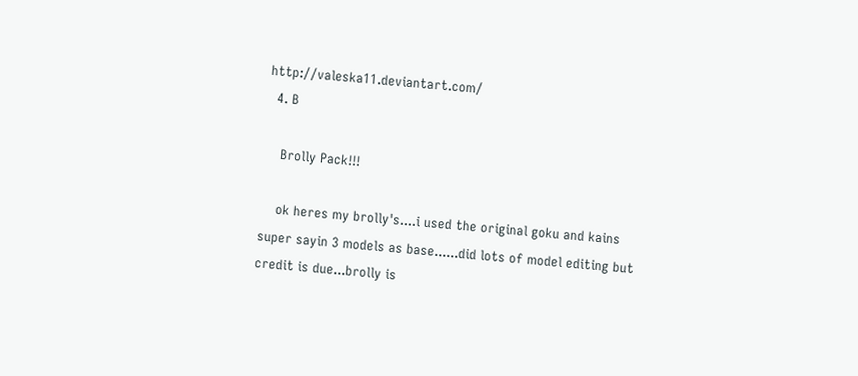http://valeska11.deviantart.com/
  4. B

    Brolly Pack!!!

    ok heres my brolly's....i used the original goku and kains super sayin 3 models as base......did lots of model editing but credit is due...brolly is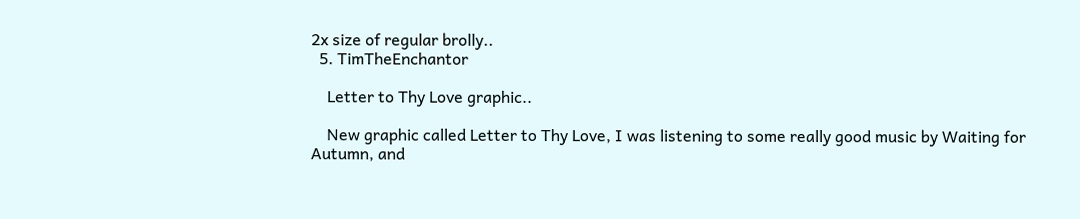2x size of regular brolly..
  5. TimTheEnchantor

    Letter to Thy Love graphic..

    New graphic called Letter to Thy Love, I was listening to some really good music by Waiting for Autumn, and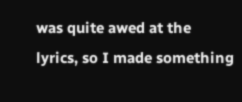was quite awed at the lyrics, so I made something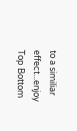to a similiar effect...enjoy
Top Bottom